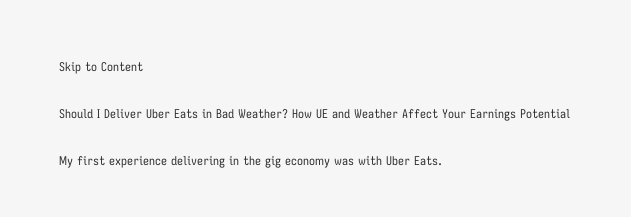Skip to Content

Should I Deliver Uber Eats in Bad Weather? How UE and Weather Affect Your Earnings Potential

My first experience delivering in the gig economy was with Uber Eats.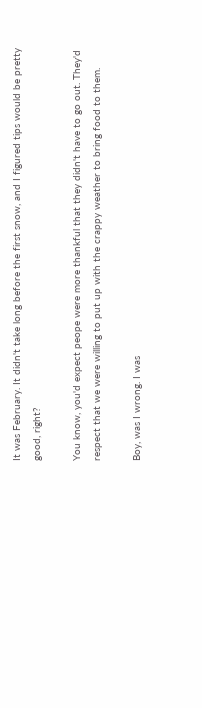It was February. It didn't take long before the first snow, and I figured tips would be pretty good, right?

You know, you'd expect peope were more thankful that they didn't have to go out. They'd respect that we were willing to put up with the crappy weather to bring food to them.

Boy, was I wrong. I was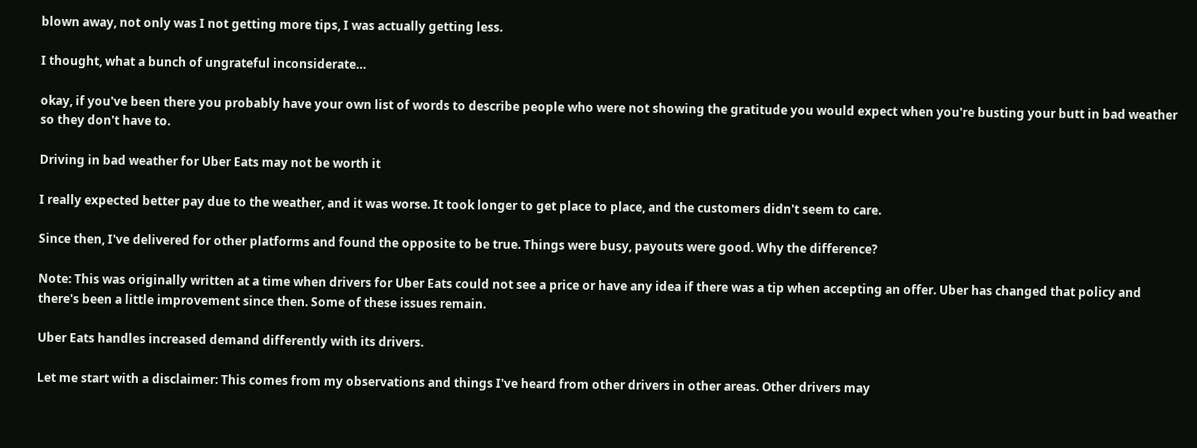blown away, not only was I not getting more tips, I was actually getting less.

I thought, what a bunch of ungrateful inconsiderate…

okay, if you've been there you probably have your own list of words to describe people who were not showing the gratitude you would expect when you're busting your butt in bad weather so they don't have to.

Driving in bad weather for Uber Eats may not be worth it

I really expected better pay due to the weather, and it was worse. It took longer to get place to place, and the customers didn't seem to care.

Since then, I've delivered for other platforms and found the opposite to be true. Things were busy, payouts were good. Why the difference?

Note: This was originally written at a time when drivers for Uber Eats could not see a price or have any idea if there was a tip when accepting an offer. Uber has changed that policy and there's been a little improvement since then. Some of these issues remain.

Uber Eats handles increased demand differently with its drivers.

Let me start with a disclaimer: This comes from my observations and things I've heard from other drivers in other areas. Other drivers may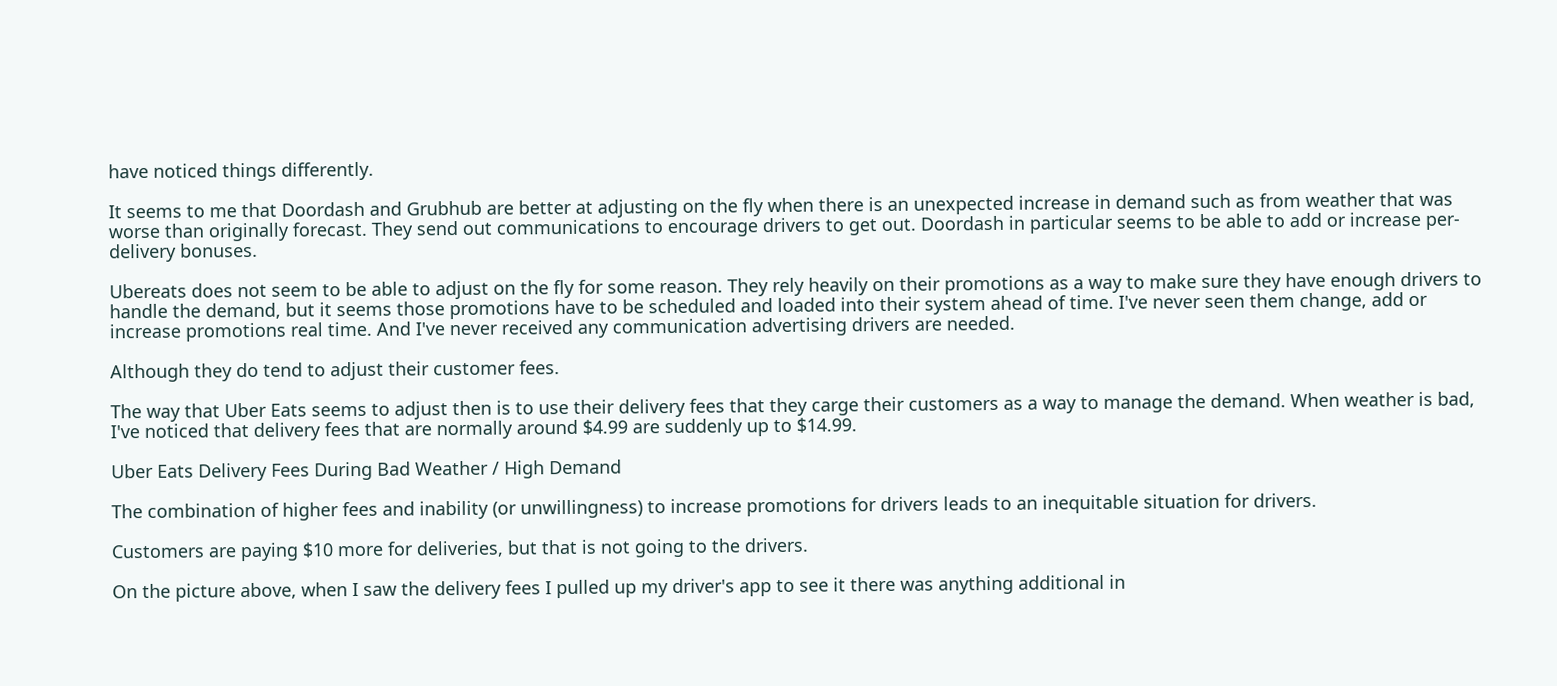have noticed things differently.

It seems to me that Doordash and Grubhub are better at adjusting on the fly when there is an unexpected increase in demand such as from weather that was worse than originally forecast. They send out communications to encourage drivers to get out. Doordash in particular seems to be able to add or increase per-delivery bonuses.

Ubereats does not seem to be able to adjust on the fly for some reason. They rely heavily on their promotions as a way to make sure they have enough drivers to handle the demand, but it seems those promotions have to be scheduled and loaded into their system ahead of time. I've never seen them change, add or increase promotions real time. And I've never received any communication advertising drivers are needed.

Although they do tend to adjust their customer fees.

The way that Uber Eats seems to adjust then is to use their delivery fees that they carge their customers as a way to manage the demand. When weather is bad, I've noticed that delivery fees that are normally around $4.99 are suddenly up to $14.99.

Uber Eats Delivery Fees During Bad Weather / High Demand

The combination of higher fees and inability (or unwillingness) to increase promotions for drivers leads to an inequitable situation for drivers.

Customers are paying $10 more for deliveries, but that is not going to the drivers.

On the picture above, when I saw the delivery fees I pulled up my driver's app to see it there was anything additional in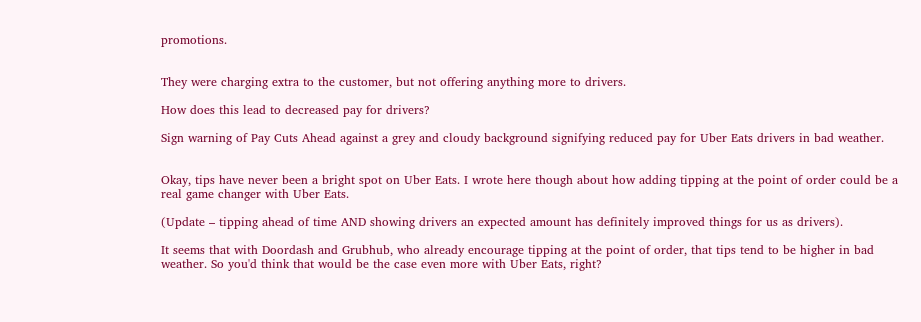promotions.


They were charging extra to the customer, but not offering anything more to drivers.

How does this lead to decreased pay for drivers?

Sign warning of Pay Cuts Ahead against a grey and cloudy background signifying reduced pay for Uber Eats drivers in bad weather.


Okay, tips have never been a bright spot on Uber Eats. I wrote here though about how adding tipping at the point of order could be a real game changer with Uber Eats.

(Update – tipping ahead of time AND showing drivers an expected amount has definitely improved things for us as drivers).

It seems that with Doordash and Grubhub, who already encourage tipping at the point of order, that tips tend to be higher in bad weather. So you'd think that would be the case even more with Uber Eats, right?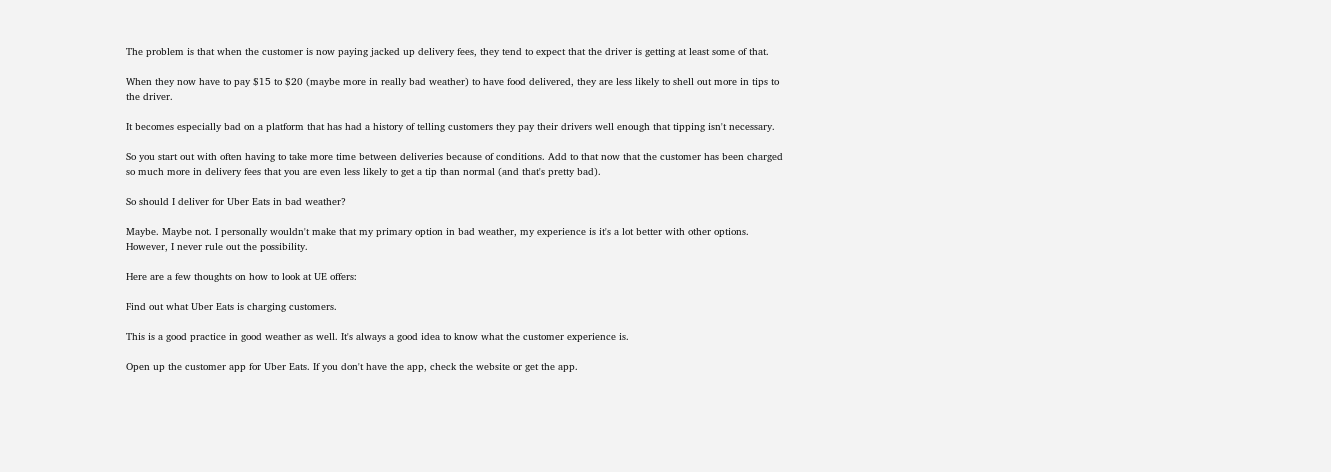The problem is that when the customer is now paying jacked up delivery fees, they tend to expect that the driver is getting at least some of that.

When they now have to pay $15 to $20 (maybe more in really bad weather) to have food delivered, they are less likely to shell out more in tips to the driver.

It becomes especially bad on a platform that has had a history of telling customers they pay their drivers well enough that tipping isn't necessary.

So you start out with often having to take more time between deliveries because of conditions. Add to that now that the customer has been charged so much more in delivery fees that you are even less likely to get a tip than normal (and that's pretty bad).

So should I deliver for Uber Eats in bad weather?

Maybe. Maybe not. I personally wouldn't make that my primary option in bad weather, my experience is it's a lot better with other options. However, I never rule out the possibility.

Here are a few thoughts on how to look at UE offers:

Find out what Uber Eats is charging customers.

This is a good practice in good weather as well. It's always a good idea to know what the customer experience is.

Open up the customer app for Uber Eats. If you don't have the app, check the website or get the app.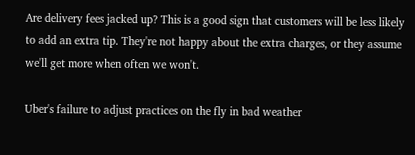Are delivery fees jacked up? This is a good sign that customers will be less likely to add an extra tip. They're not happy about the extra charges, or they assume we'll get more when often we won't.

Uber's failure to adjust practices on the fly in bad weather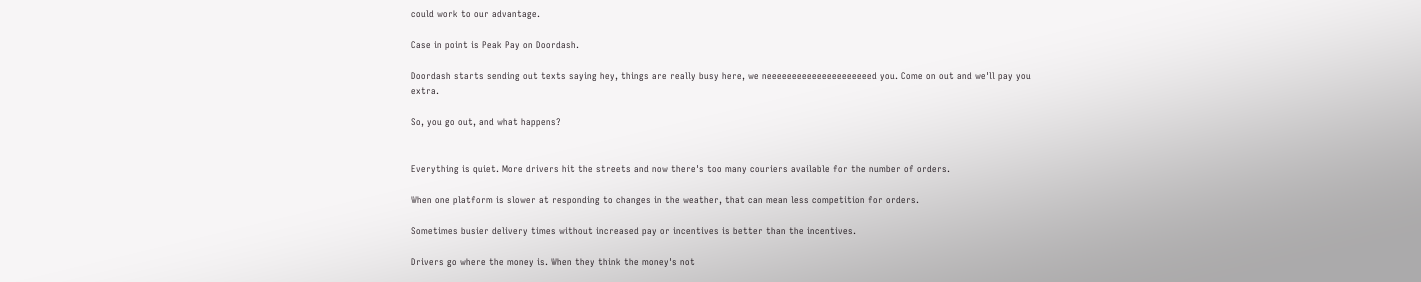could work to our advantage.

Case in point is Peak Pay on Doordash.

Doordash starts sending out texts saying hey, things are really busy here, we neeeeeeeeeeeeeeeeeeeeed you. Come on out and we'll pay you extra.

So, you go out, and what happens?


Everything is quiet. More drivers hit the streets and now there's too many couriers available for the number of orders.

When one platform is slower at responding to changes in the weather, that can mean less competition for orders.

Sometimes busier delivery times without increased pay or incentives is better than the incentives.

Drivers go where the money is. When they think the money's not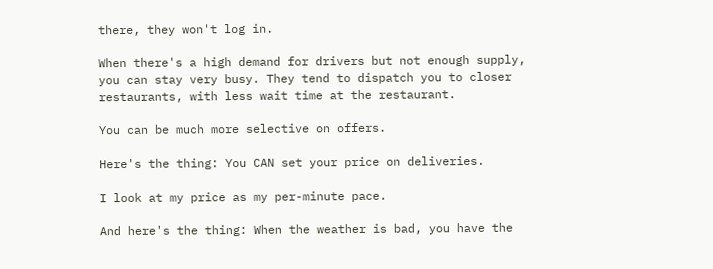there, they won't log in.

When there's a high demand for drivers but not enough supply, you can stay very busy. They tend to dispatch you to closer restaurants, with less wait time at the restaurant.

You can be much more selective on offers.

Here's the thing: You CAN set your price on deliveries.

I look at my price as my per-minute pace.

And here's the thing: When the weather is bad, you have the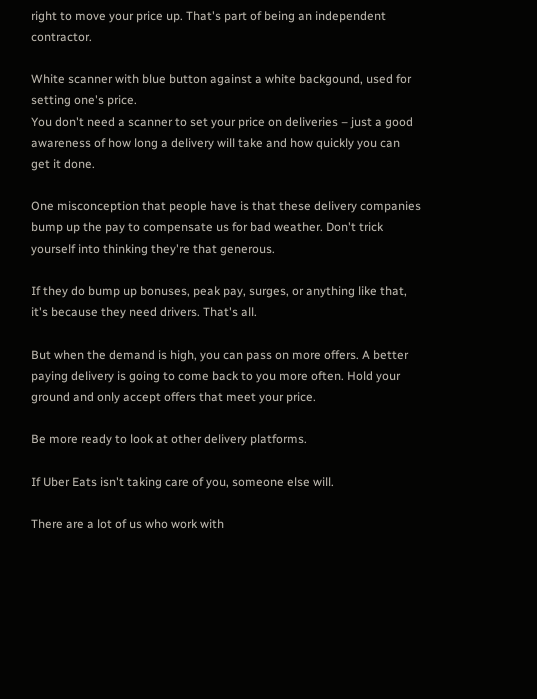right to move your price up. That's part of being an independent contractor.

White scanner with blue button against a white backgound, used for setting one's price.
You don't need a scanner to set your price on deliveries – just a good awareness of how long a delivery will take and how quickly you can get it done.

One misconception that people have is that these delivery companies bump up the pay to compensate us for bad weather. Don't trick yourself into thinking they're that generous.

If they do bump up bonuses, peak pay, surges, or anything like that, it's because they need drivers. That's all.

But when the demand is high, you can pass on more offers. A better paying delivery is going to come back to you more often. Hold your ground and only accept offers that meet your price.

Be more ready to look at other delivery platforms.

If Uber Eats isn't taking care of you, someone else will.

There are a lot of us who work with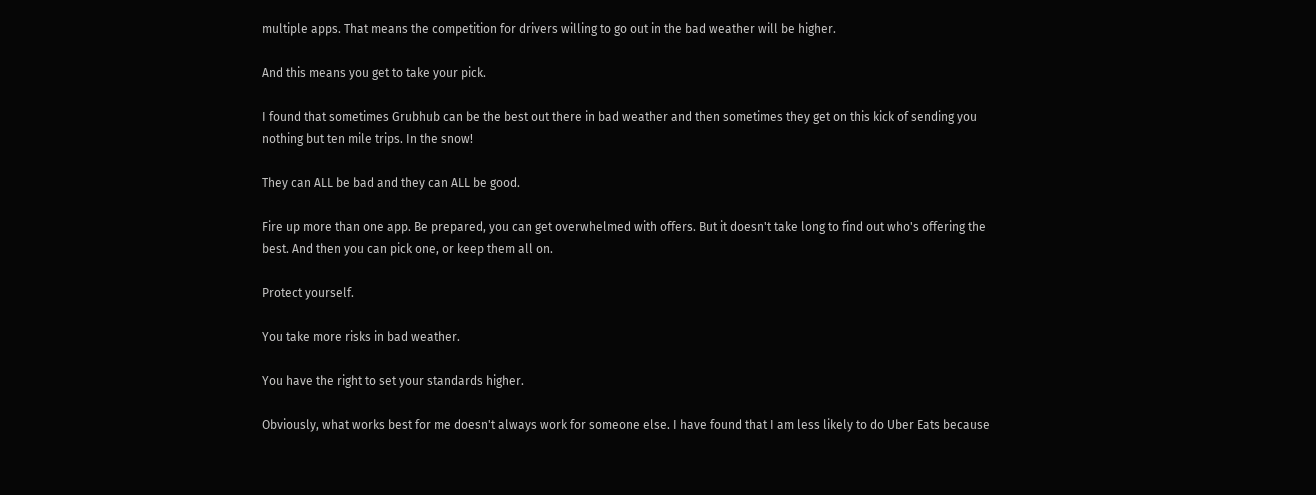multiple apps. That means the competition for drivers willing to go out in the bad weather will be higher.

And this means you get to take your pick.

I found that sometimes Grubhub can be the best out there in bad weather and then sometimes they get on this kick of sending you nothing but ten mile trips. In the snow!

They can ALL be bad and they can ALL be good.

Fire up more than one app. Be prepared, you can get overwhelmed with offers. But it doesn't take long to find out who's offering the best. And then you can pick one, or keep them all on.

Protect yourself.

You take more risks in bad weather.

You have the right to set your standards higher.

Obviously, what works best for me doesn't always work for someone else. I have found that I am less likely to do Uber Eats because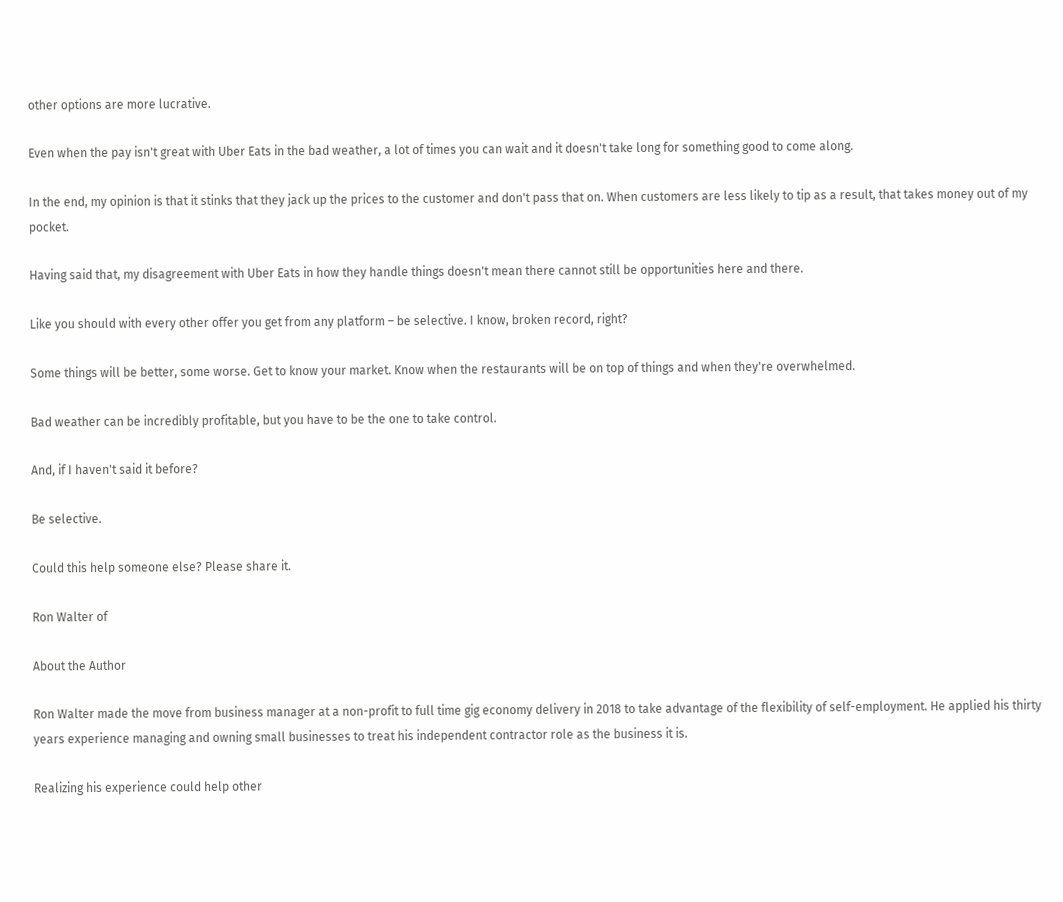other options are more lucrative.

Even when the pay isn't great with Uber Eats in the bad weather, a lot of times you can wait and it doesn't take long for something good to come along.

In the end, my opinion is that it stinks that they jack up the prices to the customer and don't pass that on. When customers are less likely to tip as a result, that takes money out of my pocket.

Having said that, my disagreement with Uber Eats in how they handle things doesn't mean there cannot still be opportunities here and there.

Like you should with every other offer you get from any platform – be selective. I know, broken record, right?

Some things will be better, some worse. Get to know your market. Know when the restaurants will be on top of things and when they're overwhelmed.

Bad weather can be incredibly profitable, but you have to be the one to take control.

And, if I haven't said it before?

Be selective.

Could this help someone else? Please share it.

Ron Walter of

About the Author

Ron Walter made the move from business manager at a non-profit to full time gig economy delivery in 2018 to take advantage of the flexibility of self-employment. He applied his thirty years experience managing and owning small businesses to treat his independent contractor role as the business it is.

Realizing his experience could help other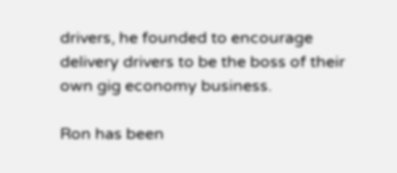drivers, he founded to encourage delivery drivers to be the boss of their own gig economy business.

Ron has been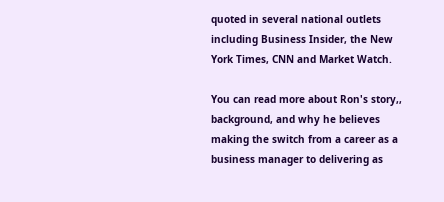quoted in several national outlets including Business Insider, the New York Times, CNN and Market Watch.

You can read more about Ron's story,, background, and why he believes making the switch from a career as a business manager to delivering as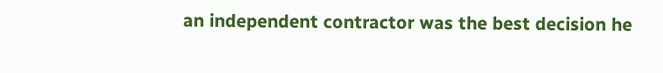an independent contractor was the best decision he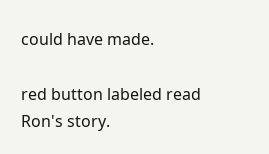could have made.

red button labeled read Ron's story.